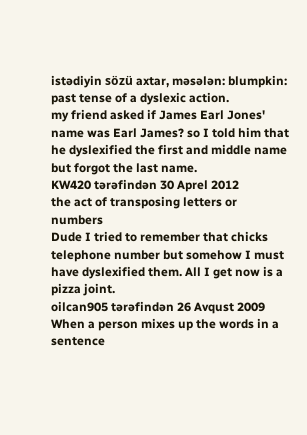istədiyin sözü axtar, məsələn: blumpkin:
past tense of a dyslexic action.
my friend asked if James Earl Jones' name was Earl James? so I told him that he dyslexified the first and middle name but forgot the last name.
KW420 tərəfindən 30 Aprel 2012
the act of transposing letters or numbers
Dude I tried to remember that chicks telephone number but somehow I must have dyslexified them. All I get now is a pizza joint.
oilcan905 tərəfindən 26 Avqust 2009
When a person mixes up the words in a sentence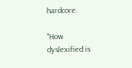hardcore.

"How dyslexified is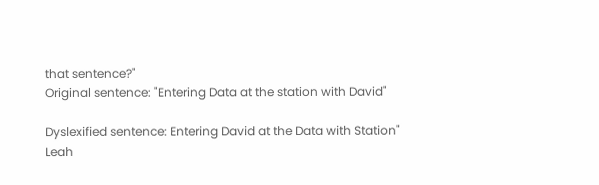that sentence?"
Original sentence: "Entering Data at the station with David"

Dyslexified sentence: Entering David at the Data with Station"
Leah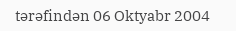tərəfindən 06 Oktyabr 2004